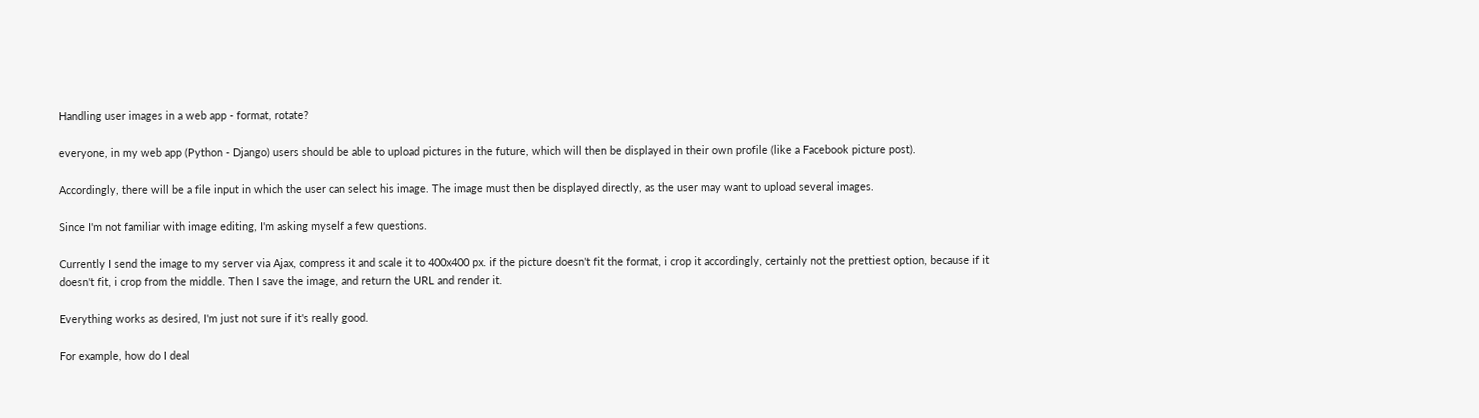Handling user images in a web app - format, rotate?

everyone, in my web app (Python - Django) users should be able to upload pictures in the future, which will then be displayed in their own profile (like a Facebook picture post).

Accordingly, there will be a file input in which the user can select his image. The image must then be displayed directly, as the user may want to upload several images.

Since I'm not familiar with image editing, I'm asking myself a few questions.

Currently I send the image to my server via Ajax, compress it and scale it to 400x400 px. if the picture doesn't fit the format, i crop it accordingly, certainly not the prettiest option, because if it doesn't fit, i crop from the middle. Then I save the image, and return the URL and render it.

Everything works as desired, I'm just not sure if it's really good.

For example, how do I deal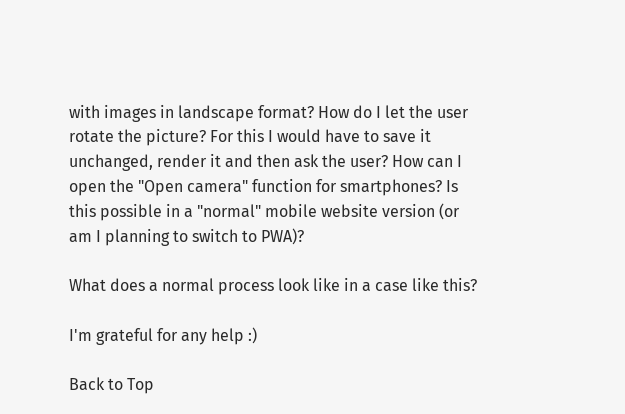with images in landscape format? How do I let the user rotate the picture? For this I would have to save it unchanged, render it and then ask the user? How can I open the "Open camera" function for smartphones? Is this possible in a "normal" mobile website version (or am I planning to switch to PWA)?

What does a normal process look like in a case like this?

I'm grateful for any help :)

Back to Top